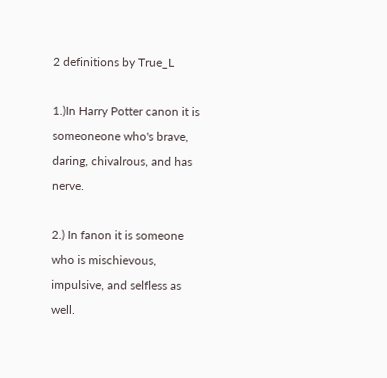2 definitions by True_L

1.)In Harry Potter canon it is someoneone who's brave, daring, chivalrous, and has nerve.

2.) In fanon it is someone who is mischievous, impulsive, and selfless as well.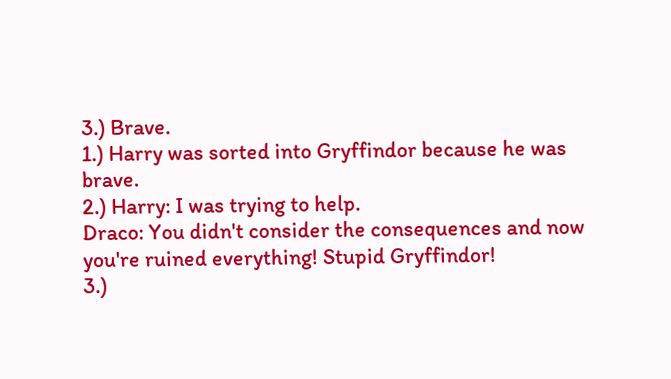3.) Brave.
1.) Harry was sorted into Gryffindor because he was brave.
2.) Harry: I was trying to help.
Draco: You didn't consider the consequences and now you're ruined everything! Stupid Gryffindor!
3.)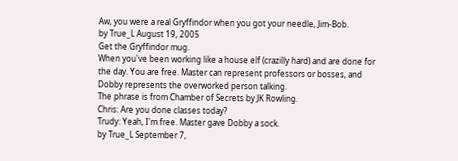Aw, you were a real Gryffindor when you got your needle, Jim-Bob.
by True_L August 19, 2005
Get the Gryffindor mug.
When you've been working like a house elf (crazilly hard) and are done for the day. You are free. Master can represent professors or bosses, and Dobby represents the overworked person talking.
The phrase is from Chamber of Secrets by JK Rowling.
Chris: Are you done classes today?
Trudy: Yeah, I'm free. Master gave Dobby a sock.
by True_L September 7,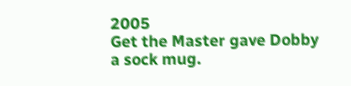2005
Get the Master gave Dobby a sock mug.